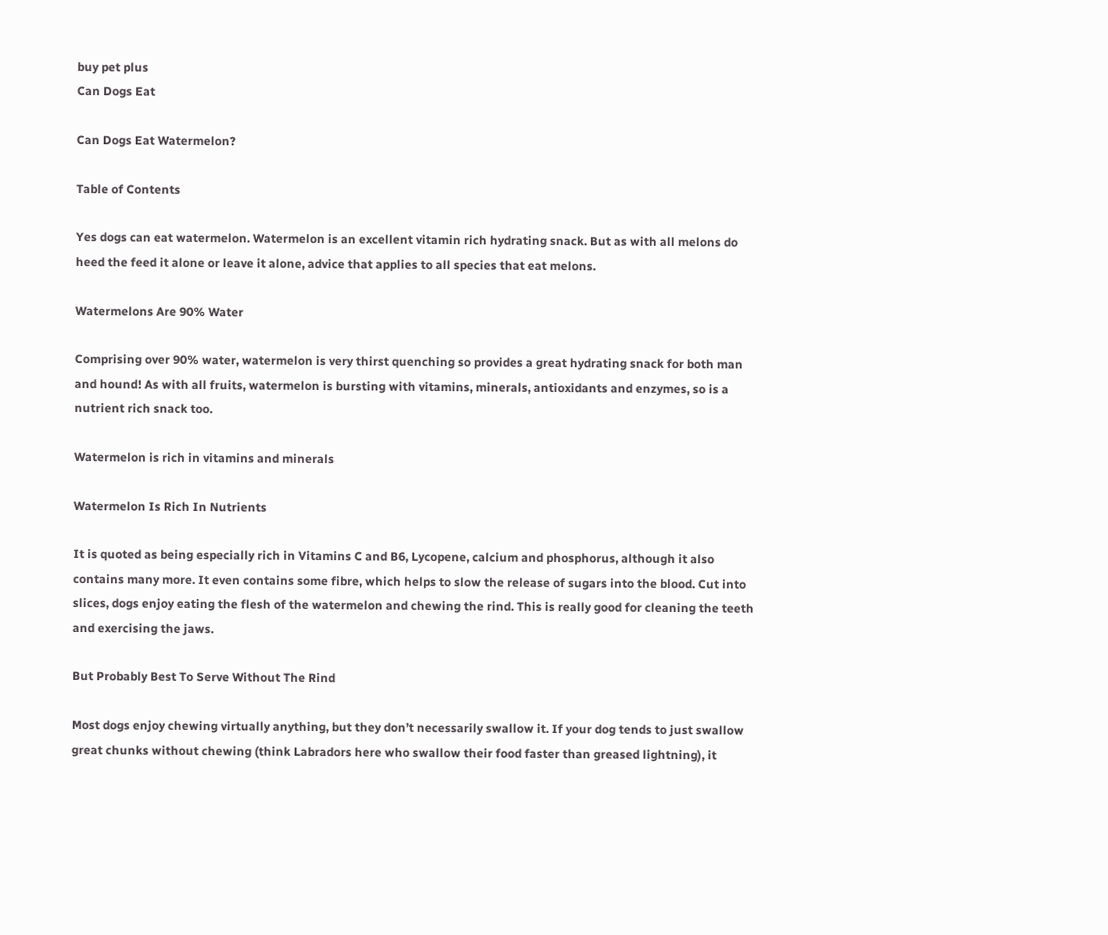buy pet plus
Can Dogs Eat

Can Dogs Eat Watermelon?

Table of Contents

Yes dogs can eat watermelon. Watermelon is an excellent vitamin rich hydrating snack. But as with all melons do heed the feed it alone or leave it alone, advice that applies to all species that eat melons.

Watermelons Are 90% Water

Comprising over 90% water, watermelon is very thirst quenching so provides a great hydrating snack for both man and hound! As with all fruits, watermelon is bursting with vitamins, minerals, antioxidants and enzymes, so is a nutrient rich snack too.

Watermelon is rich in vitamins and minerals

Watermelon Is Rich In Nutrients

It is quoted as being especially rich in Vitamins C and B6, Lycopene, calcium and phosphorus, although it also contains many more. It even contains some fibre, which helps to slow the release of sugars into the blood. Cut into slices, dogs enjoy eating the flesh of the watermelon and chewing the rind. This is really good for cleaning the teeth and exercising the jaws.

But Probably Best To Serve Without The Rind

Most dogs enjoy chewing virtually anything, but they don’t necessarily swallow it. If your dog tends to just swallow great chunks without chewing (think Labradors here who swallow their food faster than greased lightning), it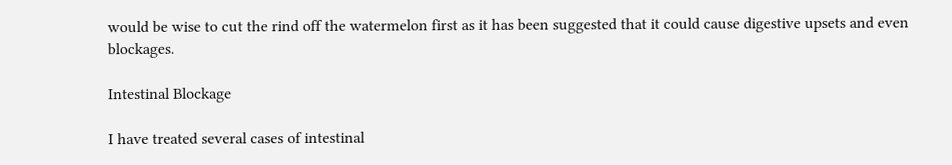would be wise to cut the rind off the watermelon first as it has been suggested that it could cause digestive upsets and even blockages.

Intestinal Blockage

I have treated several cases of intestinal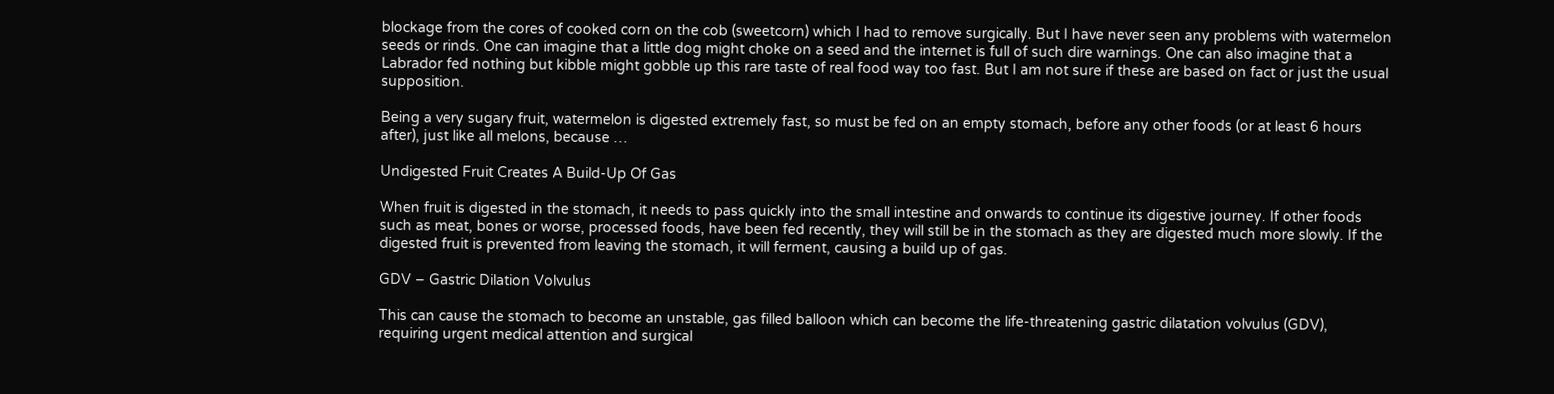blockage from the cores of cooked corn on the cob (sweetcorn) which I had to remove surgically. But I have never seen any problems with watermelon seeds or rinds. One can imagine that a little dog might choke on a seed and the internet is full of such dire warnings. One can also imagine that a Labrador fed nothing but kibble might gobble up this rare taste of real food way too fast. But I am not sure if these are based on fact or just the usual supposition.

Being a very sugary fruit, watermelon is digested extremely fast, so must be fed on an empty stomach, before any other foods (or at least 6 hours after), just like all melons, because …

Undigested Fruit Creates A Build-Up Of Gas

When fruit is digested in the stomach, it needs to pass quickly into the small intestine and onwards to continue its digestive journey. If other foods such as meat, bones or worse, processed foods, have been fed recently, they will still be in the stomach as they are digested much more slowly. If the digested fruit is prevented from leaving the stomach, it will ferment, causing a build up of gas.

GDV – Gastric Dilation Volvulus

This can cause the stomach to become an unstable, gas filled balloon which can become the life-threatening gastric dilatation volvulus (GDV), requiring urgent medical attention and surgical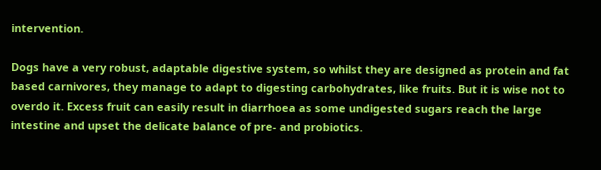intervention.

Dogs have a very robust, adaptable digestive system, so whilst they are designed as protein and fat based carnivores, they manage to adapt to digesting carbohydrates, like fruits. But it is wise not to overdo it. Excess fruit can easily result in diarrhoea as some undigested sugars reach the large intestine and upset the delicate balance of pre- and probiotics.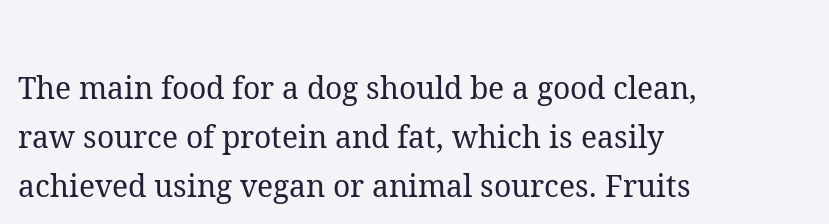The main food for a dog should be a good clean, raw source of protein and fat, which is easily achieved using vegan or animal sources. Fruits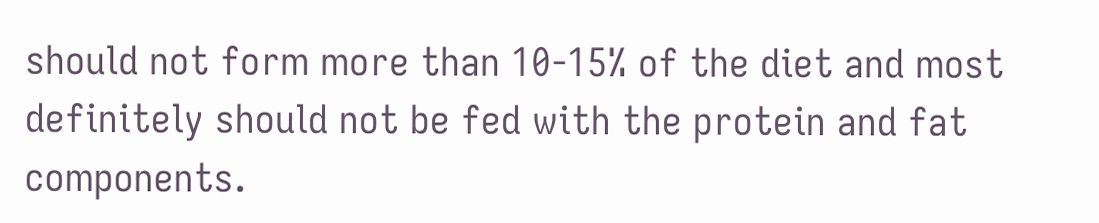should not form more than 10-15% of the diet and most definitely should not be fed with the protein and fat components.